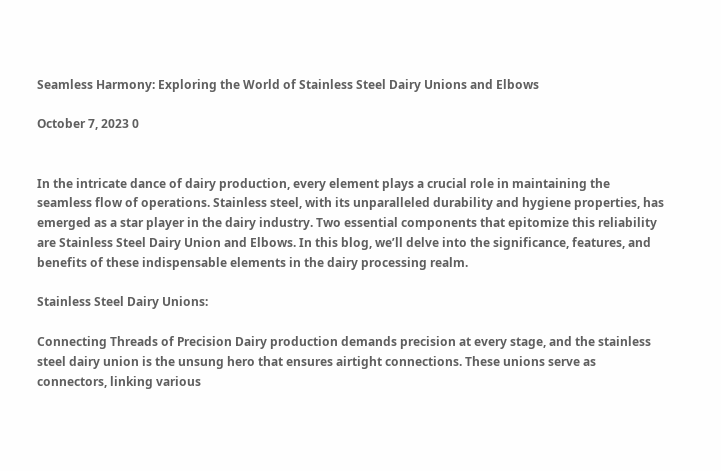Seamless Harmony: Exploring the World of Stainless Steel Dairy Unions and Elbows

October 7, 2023 0


In the intricate dance of dairy production, every element plays a crucial role in maintaining the seamless flow of operations. Stainless steel, with its unparalleled durability and hygiene properties, has emerged as a star player in the dairy industry. Two essential components that epitomize this reliability are Stainless Steel Dairy Union and Elbows. In this blog, we’ll delve into the significance, features, and benefits of these indispensable elements in the dairy processing realm.

Stainless Steel Dairy Unions:

Connecting Threads of Precision Dairy production demands precision at every stage, and the stainless steel dairy union is the unsung hero that ensures airtight connections. These unions serve as connectors, linking various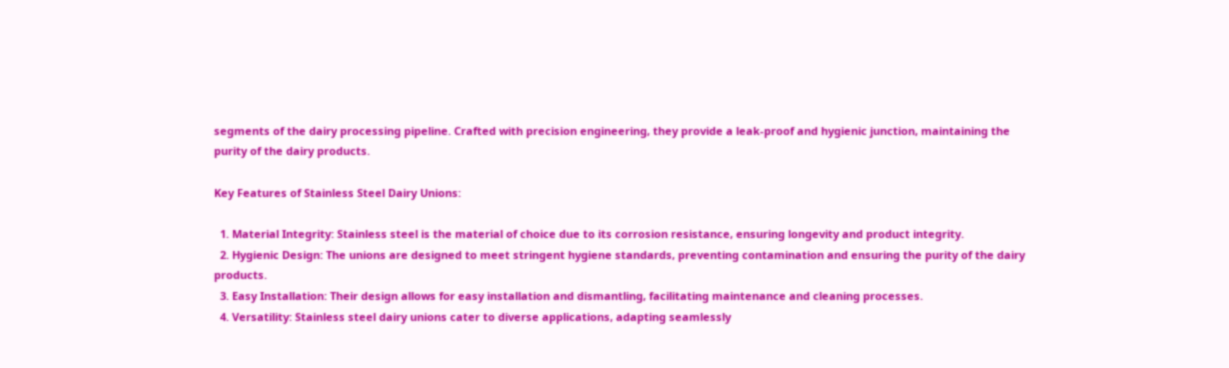segments of the dairy processing pipeline. Crafted with precision engineering, they provide a leak-proof and hygienic junction, maintaining the purity of the dairy products.

Key Features of Stainless Steel Dairy Unions:

  1. Material Integrity: Stainless steel is the material of choice due to its corrosion resistance, ensuring longevity and product integrity.
  2. Hygienic Design: The unions are designed to meet stringent hygiene standards, preventing contamination and ensuring the purity of the dairy products.
  3. Easy Installation: Their design allows for easy installation and dismantling, facilitating maintenance and cleaning processes.
  4. Versatility: Stainless steel dairy unions cater to diverse applications, adapting seamlessly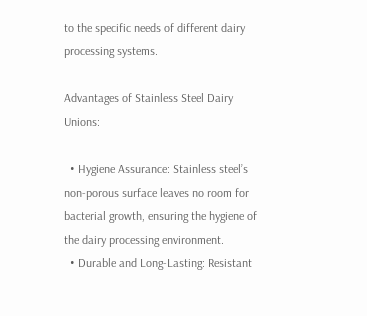to the specific needs of different dairy processing systems.

Advantages of Stainless Steel Dairy Unions:

  • Hygiene Assurance: Stainless steel’s non-porous surface leaves no room for bacterial growth, ensuring the hygiene of the dairy processing environment.
  • Durable and Long-Lasting: Resistant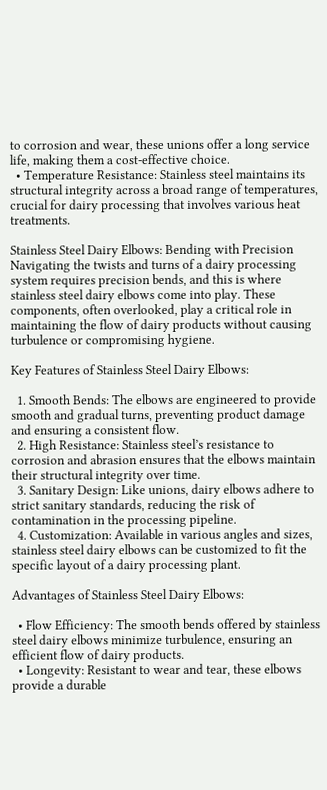to corrosion and wear, these unions offer a long service life, making them a cost-effective choice.
  • Temperature Resistance: Stainless steel maintains its structural integrity across a broad range of temperatures, crucial for dairy processing that involves various heat treatments.

Stainless Steel Dairy Elbows: Bending with Precision Navigating the twists and turns of a dairy processing system requires precision bends, and this is where stainless steel dairy elbows come into play. These components, often overlooked, play a critical role in maintaining the flow of dairy products without causing turbulence or compromising hygiene.

Key Features of Stainless Steel Dairy Elbows:

  1. Smooth Bends: The elbows are engineered to provide smooth and gradual turns, preventing product damage and ensuring a consistent flow.
  2. High Resistance: Stainless steel’s resistance to corrosion and abrasion ensures that the elbows maintain their structural integrity over time.
  3. Sanitary Design: Like unions, dairy elbows adhere to strict sanitary standards, reducing the risk of contamination in the processing pipeline.
  4. Customization: Available in various angles and sizes, stainless steel dairy elbows can be customized to fit the specific layout of a dairy processing plant.

Advantages of Stainless Steel Dairy Elbows:

  • Flow Efficiency: The smooth bends offered by stainless steel dairy elbows minimize turbulence, ensuring an efficient flow of dairy products.
  • Longevity: Resistant to wear and tear, these elbows provide a durable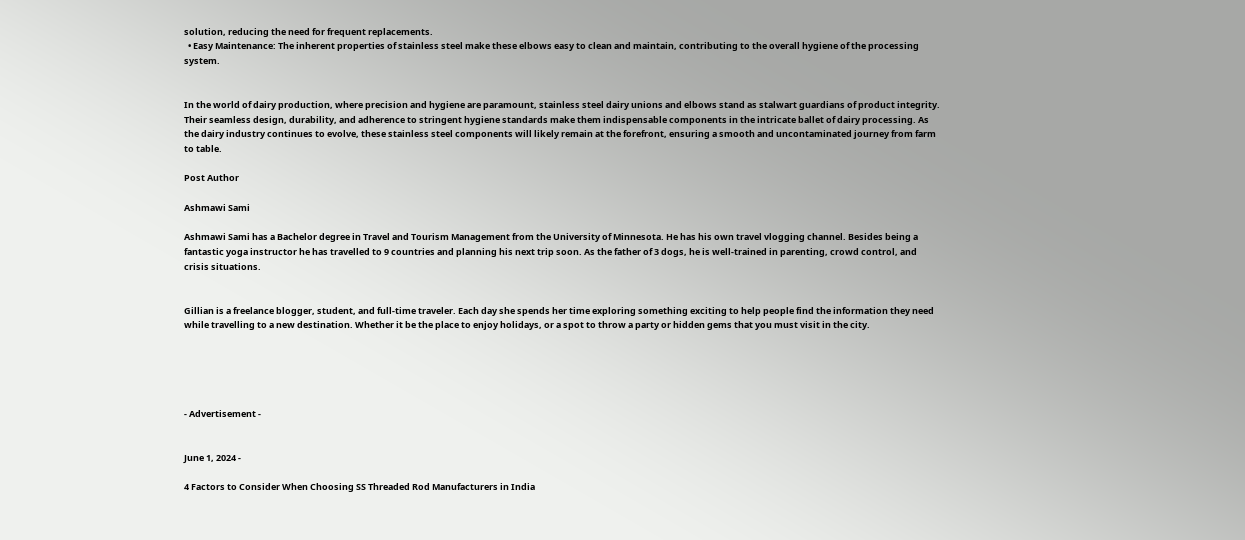solution, reducing the need for frequent replacements.
  • Easy Maintenance: The inherent properties of stainless steel make these elbows easy to clean and maintain, contributing to the overall hygiene of the processing system.


In the world of dairy production, where precision and hygiene are paramount, stainless steel dairy unions and elbows stand as stalwart guardians of product integrity. Their seamless design, durability, and adherence to stringent hygiene standards make them indispensable components in the intricate ballet of dairy processing. As the dairy industry continues to evolve, these stainless steel components will likely remain at the forefront, ensuring a smooth and uncontaminated journey from farm to table.

Post Author

Ashmawi Sami

Ashmawi Sami has a Bachelor degree in Travel and Tourism Management from the University of Minnesota. He has his own travel vlogging channel. Besides being a fantastic yoga instructor he has travelled to 9 countries and planning his next trip soon. As the father of 3 dogs, he is well-trained in parenting, crowd control, and crisis situations.


Gillian is a freelance blogger, student, and full-time traveler. Each day she spends her time exploring something exciting to help people find the information they need while travelling to a new destination. Whether it be the place to enjoy holidays, or a spot to throw a party or hidden gems that you must visit in the city.





- Advertisement -


June 1, 2024 -

4 Factors to Consider When Choosing SS Threaded Rod Manufacturers in India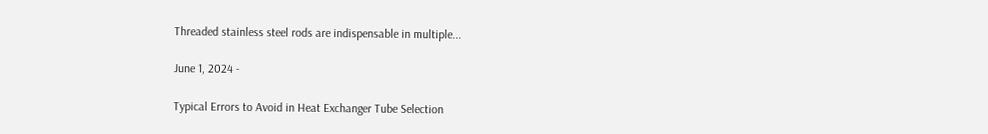Threaded stainless steel rods are indispensable in multiple...

June 1, 2024 -

Typical Errors to Avoid in Heat Exchanger Tube Selection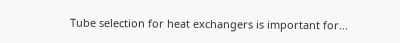Tube selection for heat exchangers is important for...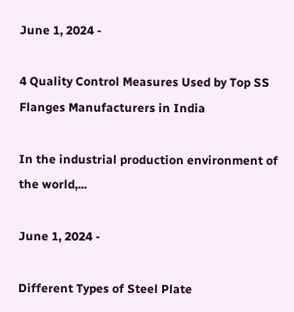June 1, 2024 -

4 Quality Control Measures Used by Top SS Flanges Manufacturers in India

In the industrial production environment of the world,...

June 1, 2024 -

Different Types of Steel Plate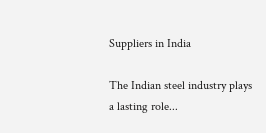Suppliers in India

The Indian steel industry plays a lasting role...